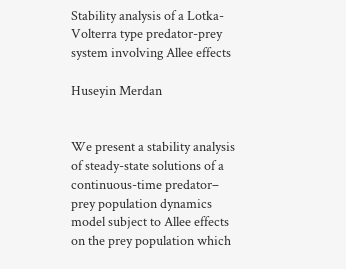Stability analysis of a Lotka-Volterra type predator-prey system involving Allee effects

Huseyin Merdan


We present a stability analysis of steady-state solutions of a continuous-time predator– prey population dynamics model subject to Allee effects on the prey population which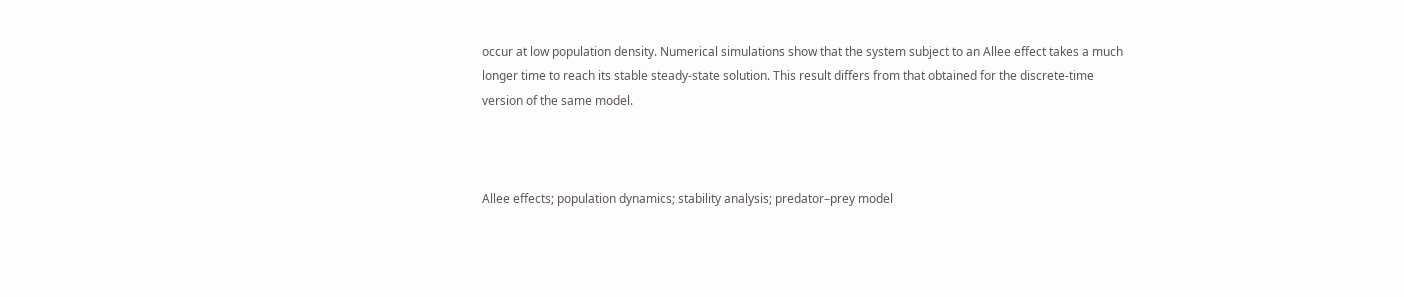occur at low population density. Numerical simulations show that the system subject to an Allee effect takes a much longer time to reach its stable steady-state solution. This result differs from that obtained for the discrete-time version of the same model.



Allee effects; population dynamics; stability analysis; predator–prey model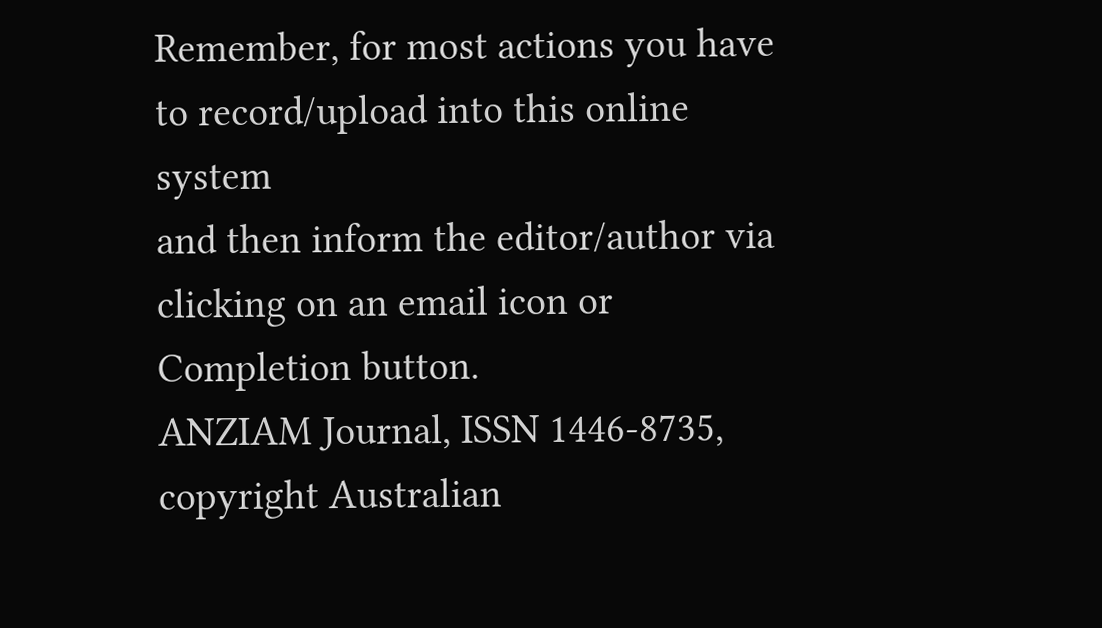Remember, for most actions you have to record/upload into this online system
and then inform the editor/author via clicking on an email icon or Completion button.
ANZIAM Journal, ISSN 1446-8735, copyright Australian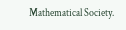Mathematical Society.